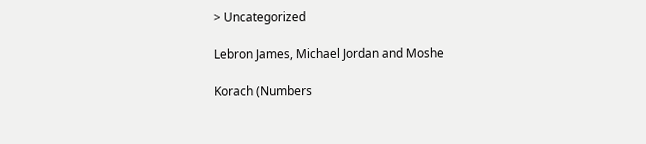> Uncategorized

Lebron James, Michael Jordan and Moshe

Korach (Numbers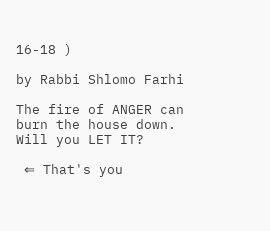16-18 )

by Rabbi Shlomo Farhi

The fire of ANGER can burn the house down. Will you LET IT?

 ⇐ That's you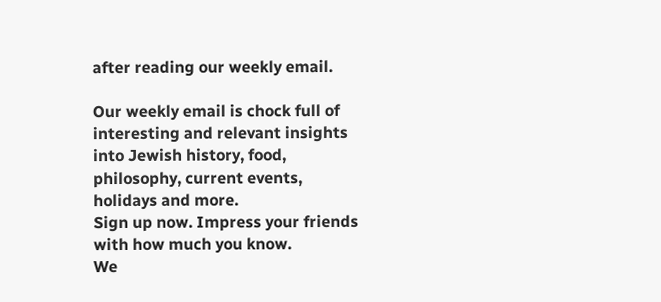after reading our weekly email.

Our weekly email is chock full of interesting and relevant insights into Jewish history, food, philosophy, current events, holidays and more.
Sign up now. Impress your friends with how much you know.
We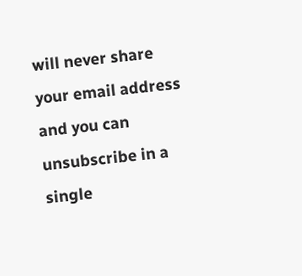will never share your email address and you can unsubscribe in a single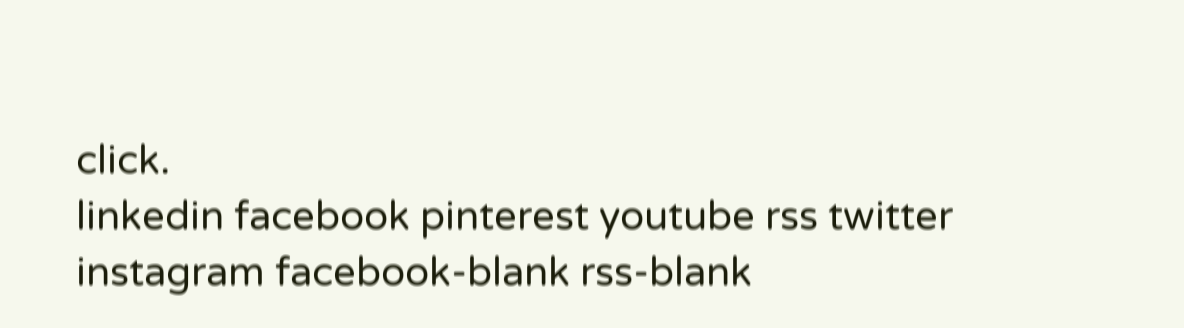click.
linkedin facebook pinterest youtube rss twitter instagram facebook-blank rss-blank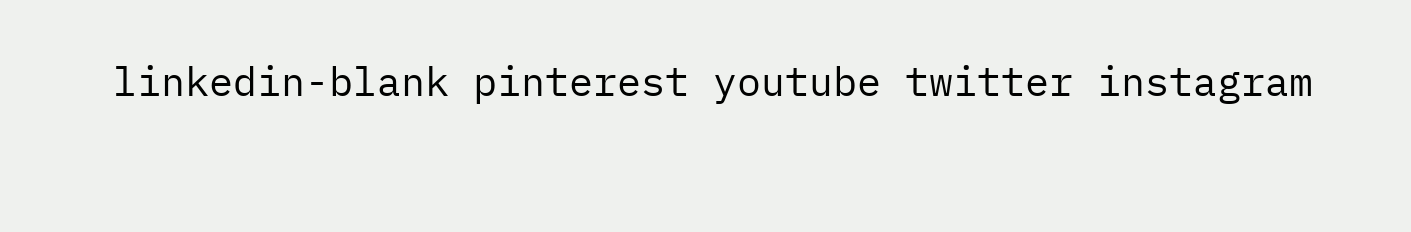linkedin-blank pinterest youtube twitter instagram